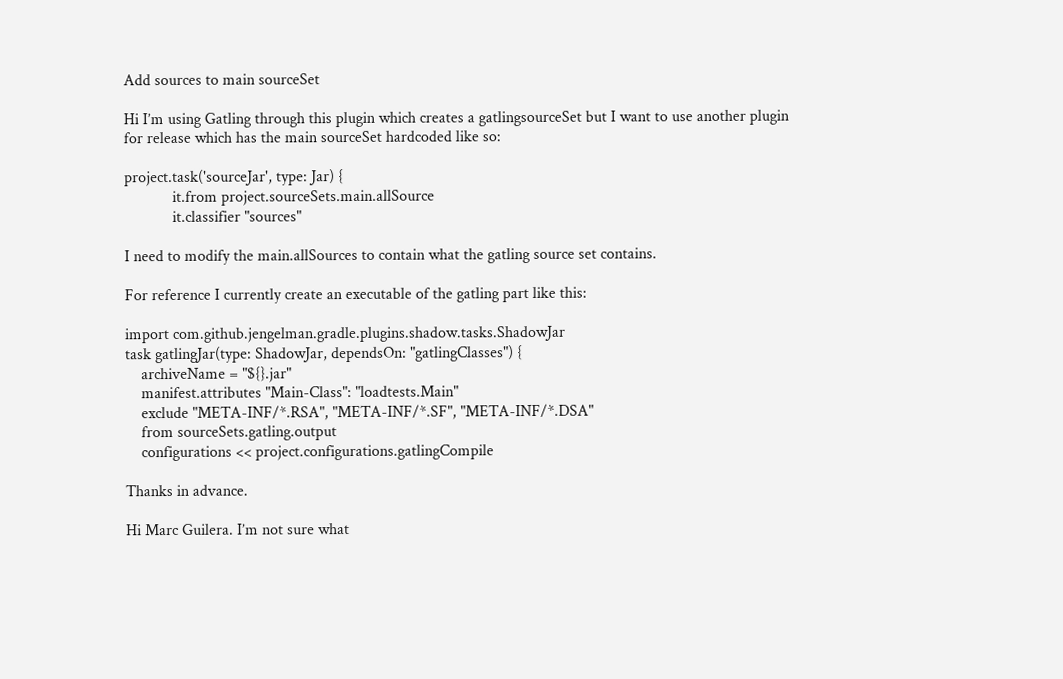Add sources to main sourceSet

Hi I’m using Gatling through this plugin which creates a gatlingsourceSet but I want to use another plugin for release which has the main sourceSet hardcoded like so:

project.task('sourceJar', type: Jar) {
            it.from project.sourceSets.main.allSource
            it.classifier "sources"

I need to modify the main.allSources to contain what the gatling source set contains.

For reference I currently create an executable of the gatling part like this:

import com.github.jengelman.gradle.plugins.shadow.tasks.ShadowJar
task gatlingJar(type: ShadowJar, dependsOn: "gatlingClasses") {
    archiveName = "${}.jar"
    manifest.attributes "Main-Class": "loadtests.Main"
    exclude "META-INF/*.RSA", "META-INF/*.SF", "META-INF/*.DSA"
    from sourceSets.gatling.output
    configurations << project.configurations.gatlingCompile

Thanks in advance.

Hi Marc Guilera. I’m not sure what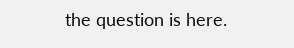the question is here.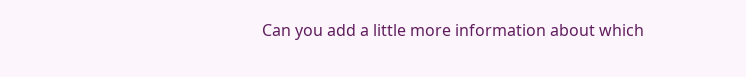Can you add a little more information about which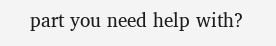part you need help with?